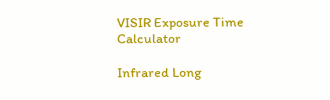VISIR Exposure Time Calculator

Infrared Long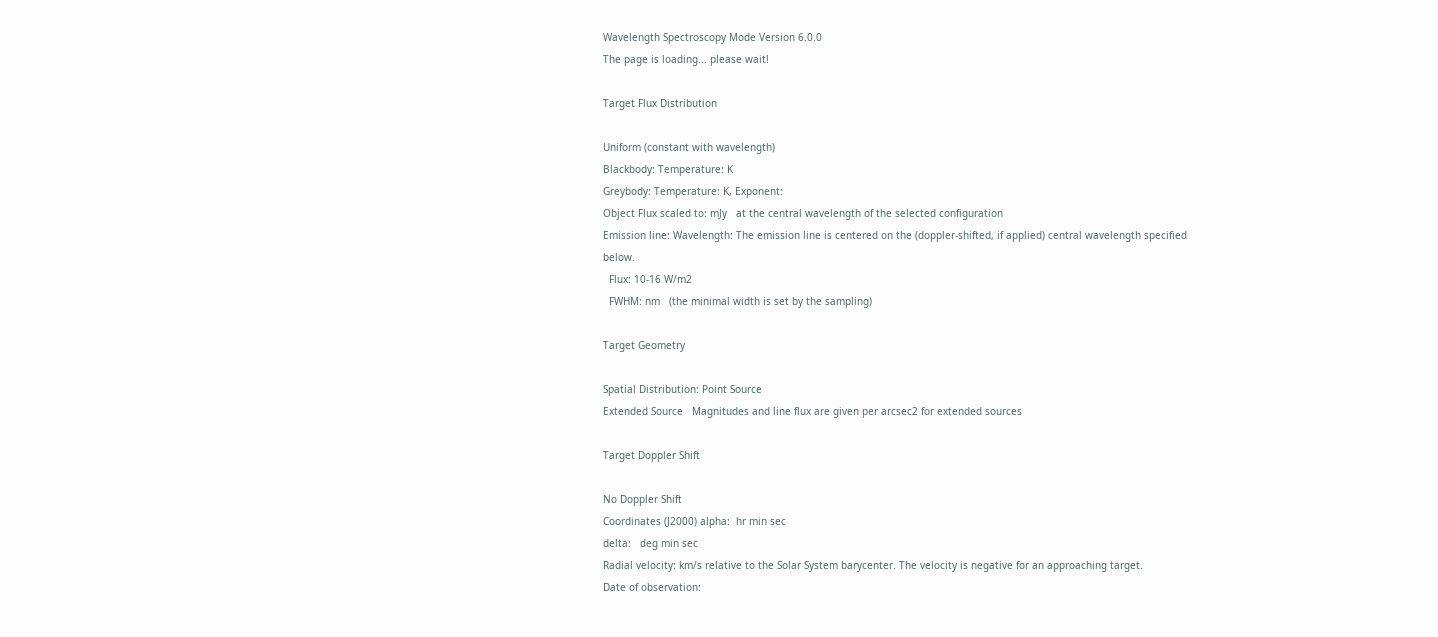Wavelength Spectroscopy Mode Version 6.0.0
The page is loading... please wait!

Target Flux Distribution

Uniform (constant with wavelength)
Blackbody: Temperature: K
Greybody: Temperature: K, Exponent:
Object Flux scaled to: mJy   at the central wavelength of the selected configuration
Emission line: Wavelength: The emission line is centered on the (doppler-shifted, if applied) central wavelength specified below.
  Flux: 10-16 W/m2
  FWHM: nm   (the minimal width is set by the sampling)

Target Geometry

Spatial Distribution: Point Source
Extended Source   Magnitudes and line flux are given per arcsec2 for extended sources

Target Doppler Shift

No Doppler Shift
Coordinates (J2000) alpha:  hr min sec
delta:   deg min sec
Radial velocity: km/s relative to the Solar System barycenter. The velocity is negative for an approaching target.
Date of observation: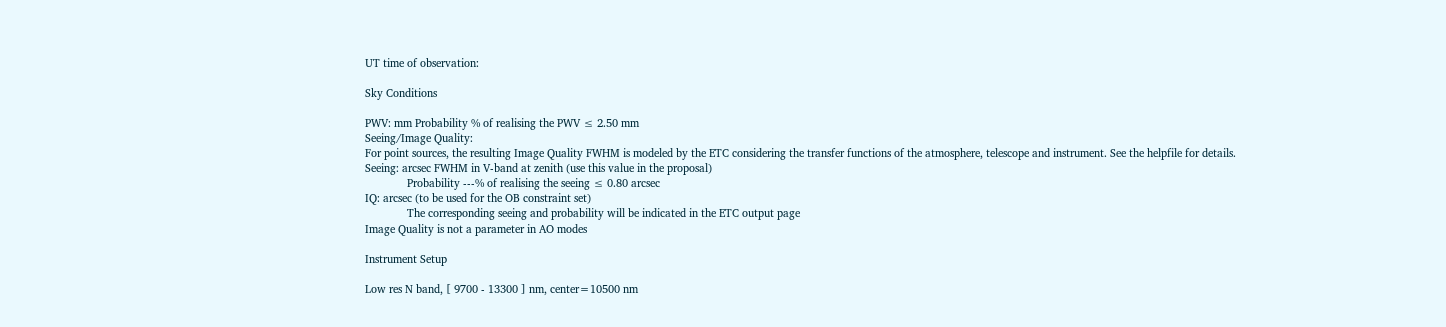UT time of observation:

Sky Conditions

PWV: mm Probability % of realising the PWV ≤ 2.50 mm
Seeing/Image Quality:
For point sources, the resulting Image Quality FWHM is modeled by the ETC considering the transfer functions of the atmosphere, telescope and instrument. See the helpfile for details.
Seeing: arcsec FWHM in V-band at zenith (use this value in the proposal)
              Probability ---% of realising the seeing ≤ 0.80 arcsec
IQ: arcsec (to be used for the OB constraint set)
              The corresponding seeing and probability will be indicated in the ETC output page
Image Quality is not a parameter in AO modes

Instrument Setup

Low res N band, [ 9700 - 13300 ] nm, center=10500 nm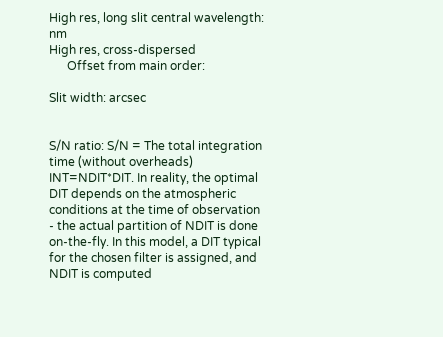High res, long slit central wavelength: nm
High res, cross-dispersed
      Offset from main order:

Slit width: arcsec


S/N ratio: S/N = The total integration time (without overheads) INT=NDIT*DIT. In reality, the optimal DIT depends on the atmospheric conditions at the time of observation - the actual partition of NDIT is done on-the-fly. In this model, a DIT typical for the chosen filter is assigned, and NDIT is computed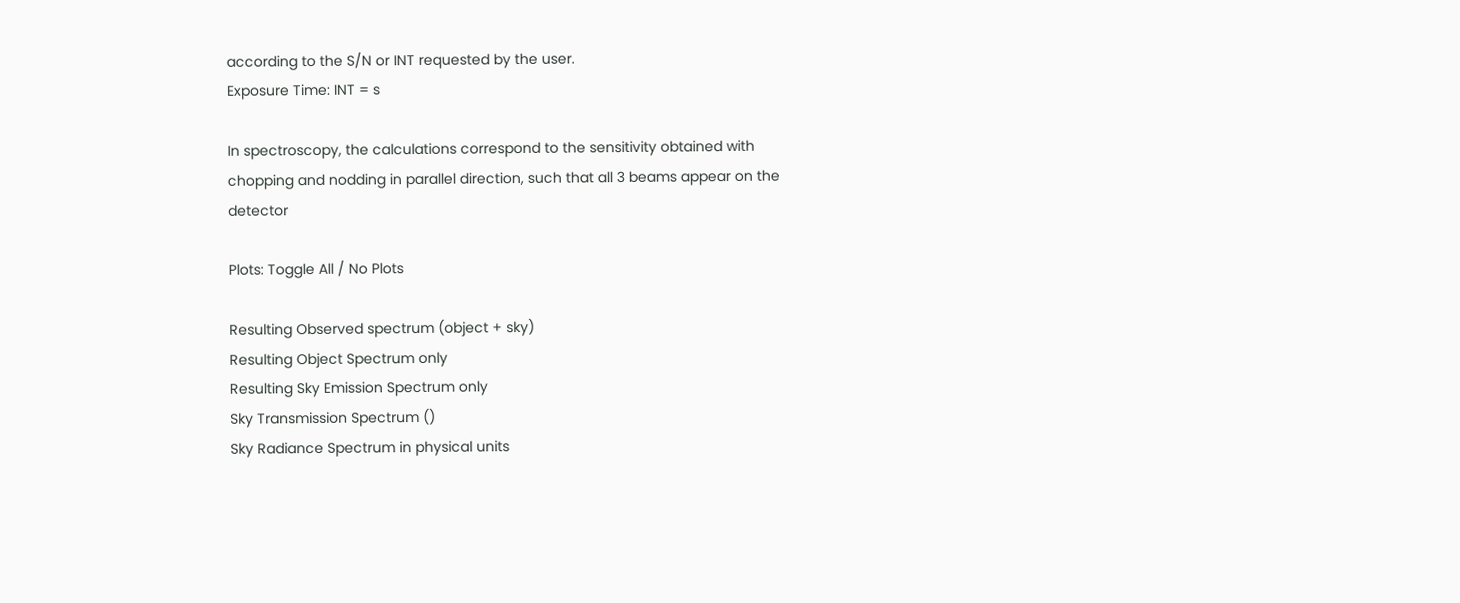according to the S/N or INT requested by the user.
Exposure Time: INT = s

In spectroscopy, the calculations correspond to the sensitivity obtained with chopping and nodding in parallel direction, such that all 3 beams appear on the detector

Plots: Toggle All / No Plots

Resulting Observed spectrum (object + sky)
Resulting Object Spectrum only
Resulting Sky Emission Spectrum only
Sky Transmission Spectrum ()
Sky Radiance Spectrum in physical units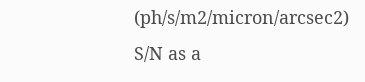(ph/s/m2/micron/arcsec2)
S/N as a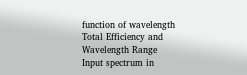function of wavelength
Total Efficiency and Wavelength Range
Input spectrum in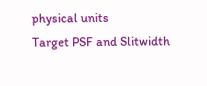physical units
Target PSF and Slitwidth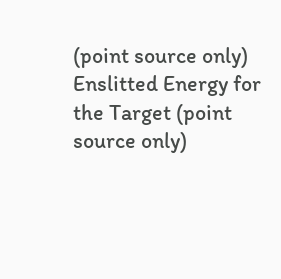(point source only)
Enslitted Energy for the Target (point source only)